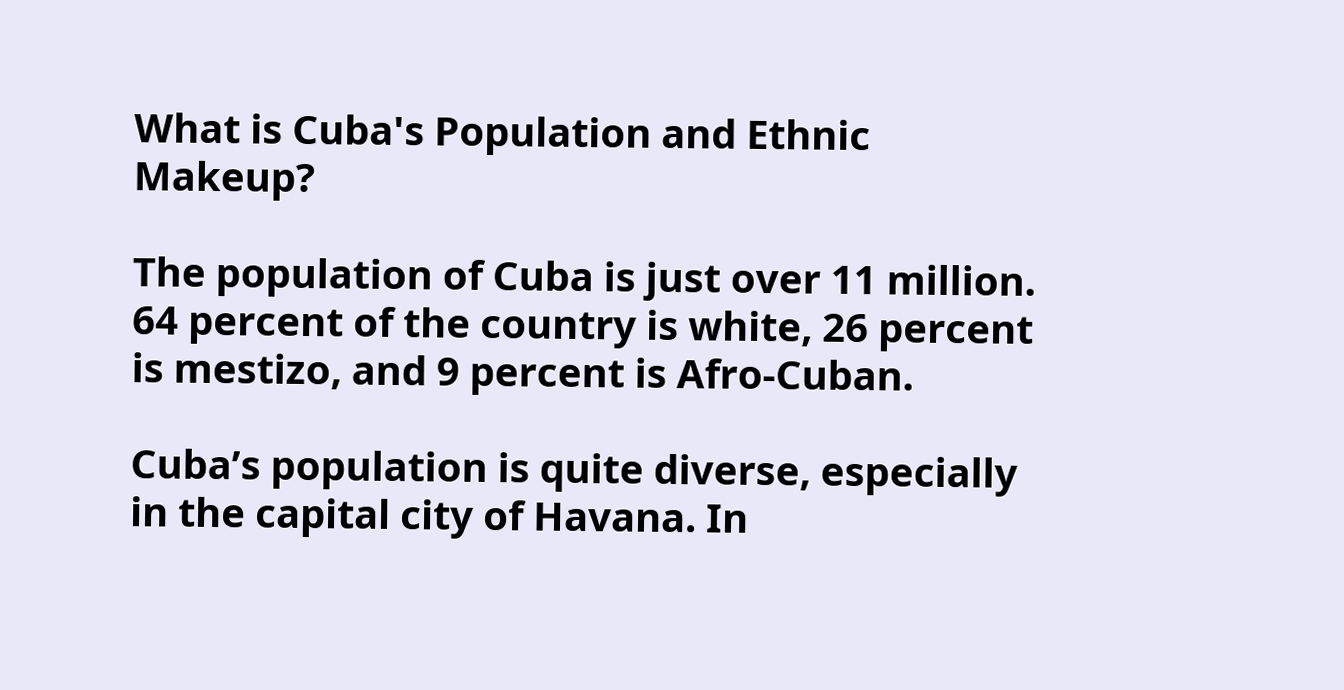What is Cuba's Population and Ethnic Makeup?

The population of Cuba is just over 11 million. 64 percent of the country is white, 26 percent is mestizo, and 9 percent is Afro-Cuban.

Cuba’s population is quite diverse, especially in the capital city of Havana. In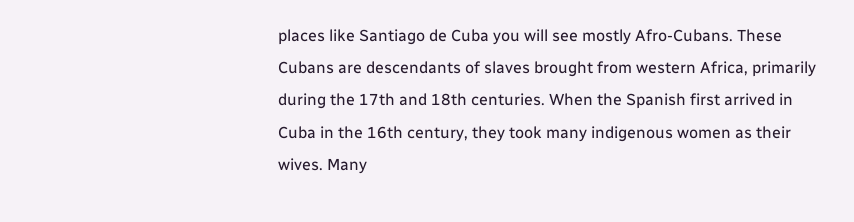places like Santiago de Cuba you will see mostly Afro-Cubans. These Cubans are descendants of slaves brought from western Africa, primarily during the 17th and 18th centuries. When the Spanish first arrived in Cuba in the 16th century, they took many indigenous women as their wives. Many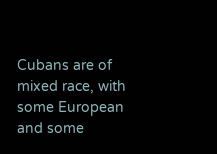Cubans are of mixed race, with some European and some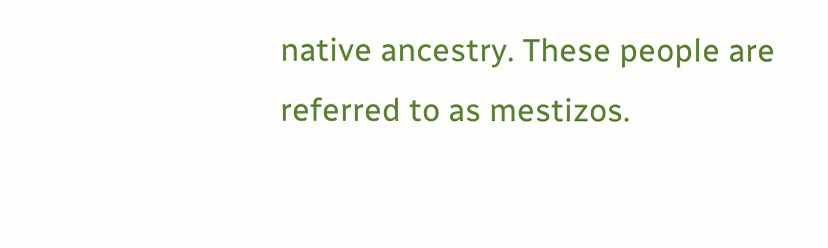native ancestry. These people are referred to as mestizos.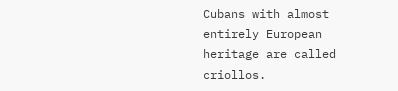Cubans with almost entirely European heritage are called criollos.